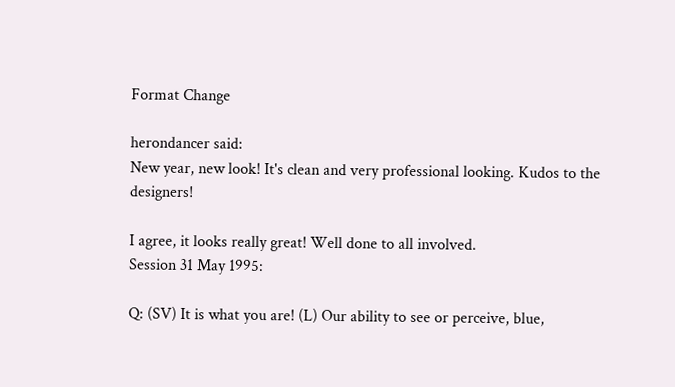Format Change

herondancer said:
New year, new look! It's clean and very professional looking. Kudos to the designers!

I agree, it looks really great! Well done to all involved.
Session 31 May 1995:

Q: (SV) It is what you are! (L) Our ability to see or perceive, blue,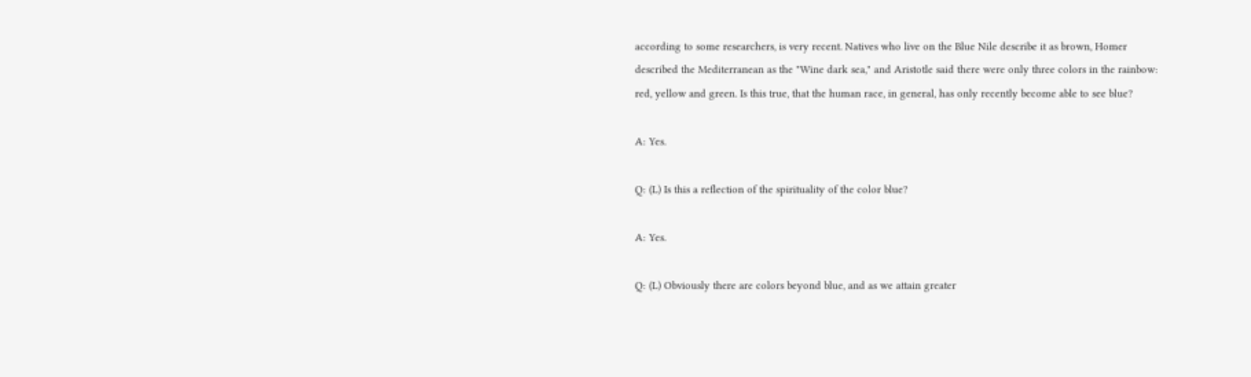according to some researchers, is very recent. Natives who live on the Blue Nile describe it as brown, Homer described the Mediterranean as the "Wine dark sea," and Aristotle said there were only three colors in the rainbow: red, yellow and green. Is this true, that the human race, in general, has only recently become able to see blue?

A: Yes.

Q: (L) Is this a reflection of the spirituality of the color blue?

A: Yes.

Q: (L) Obviously there are colors beyond blue, and as we attain greater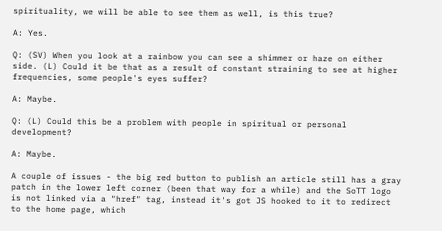spirituality, we will be able to see them as well, is this true?

A: Yes.

Q: (SV) When you look at a rainbow you can see a shimmer or haze on either side. (L) Could it be that as a result of constant straining to see at higher frequencies, some people's eyes suffer?

A: Maybe.

Q: (L) Could this be a problem with people in spiritual or personal development?

A: Maybe.

A couple of issues - the big red button to publish an article still has a gray patch in the lower left corner (been that way for a while) and the SoTT logo is not linked via a "href" tag, instead it's got JS hooked to it to redirect to the home page, which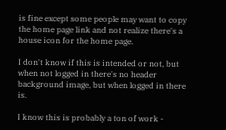is fine except some people may want to copy the home page link and not realize there's a house icon for the home page.

I don't know if this is intended or not, but when not logged in there's no header background image, but when logged in there is.

I know this is probably a ton of work -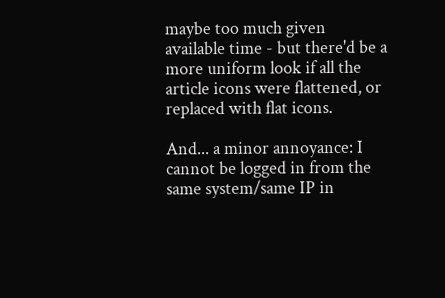maybe too much given available time - but there'd be a more uniform look if all the article icons were flattened, or replaced with flat icons.

And... a minor annoyance: I cannot be logged in from the same system/same IP in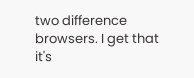two difference browsers. I get that it's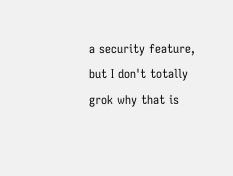a security feature, but I don't totally grok why that is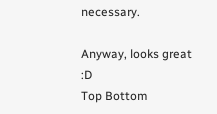necessary.

Anyway, looks great :D
Top Bottom